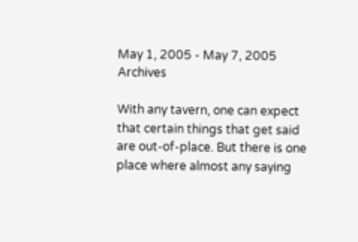May 1, 2005 - May 7, 2005 Archives

With any tavern, one can expect that certain things that get said are out-of-place. But there is one place where almost any saying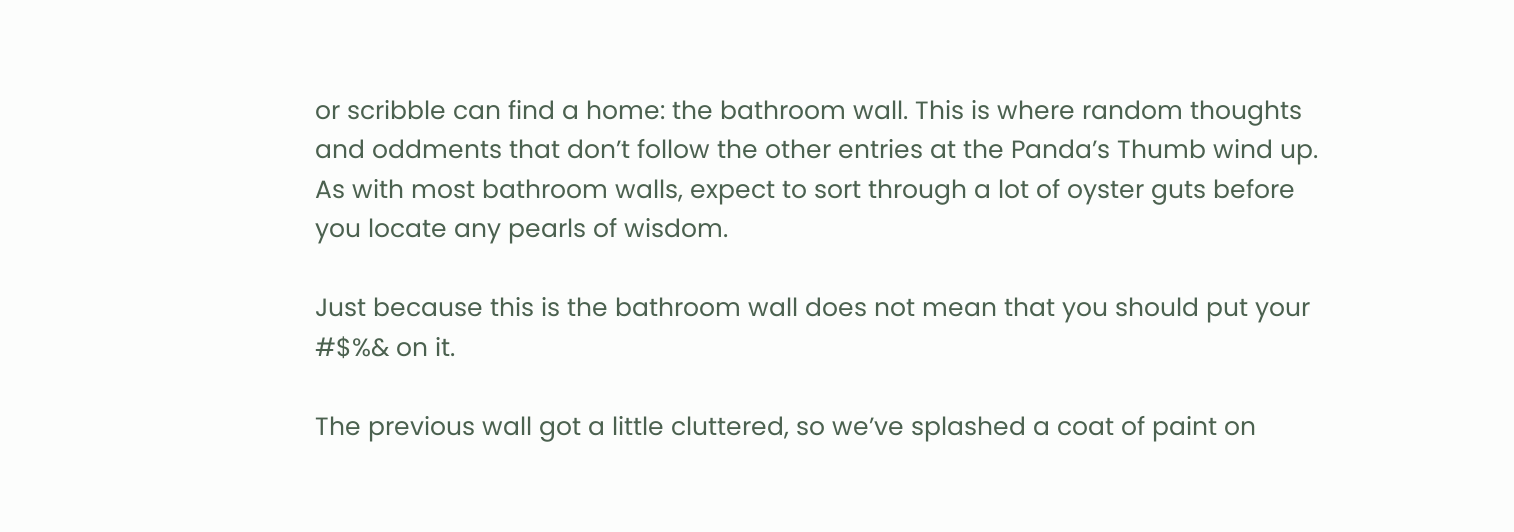or scribble can find a home: the bathroom wall. This is where random thoughts and oddments that don’t follow the other entries at the Panda’s Thumb wind up. As with most bathroom walls, expect to sort through a lot of oyster guts before you locate any pearls of wisdom.

Just because this is the bathroom wall does not mean that you should put your #$%& on it.

The previous wall got a little cluttered, so we’ve splashed a coat of paint on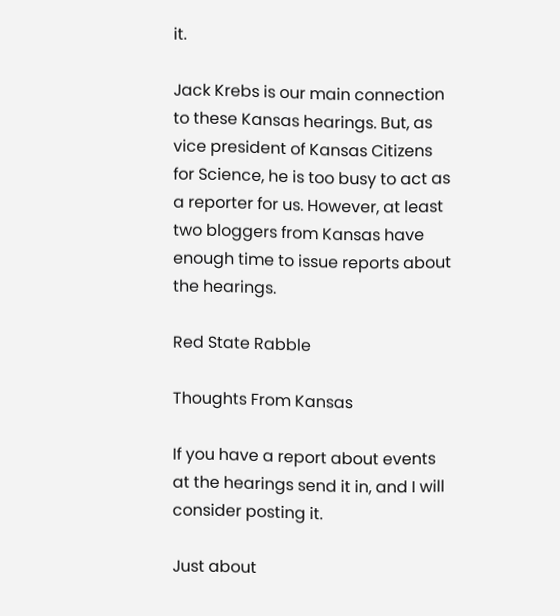it.

Jack Krebs is our main connection to these Kansas hearings. But, as vice president of Kansas Citizens for Science, he is too busy to act as a reporter for us. However, at least two bloggers from Kansas have enough time to issue reports about the hearings.

Red State Rabble

Thoughts From Kansas

If you have a report about events at the hearings send it in, and I will consider posting it.

Just about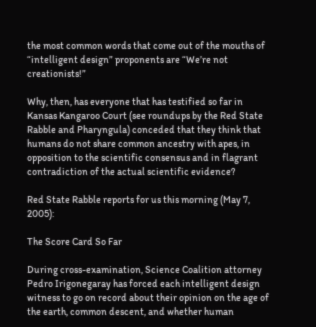the most common words that come out of the mouths of “intelligent design” proponents are “We’re not creationists!”

Why, then, has everyone that has testified so far in Kansas Kangaroo Court (see roundups by the Red State Rabble and Pharyngula) conceded that they think that humans do not share common ancestry with apes, in opposition to the scientific consensus and in flagrant contradiction of the actual scientific evidence?

Red State Rabble reports for us this morning (May 7, 2005):

The Score Card So Far

During cross-examination, Science Coalition attorney Pedro Irigonegaray has forced each intelligent design witness to go on record about their opinion on the age of the earth, common descent, and whether human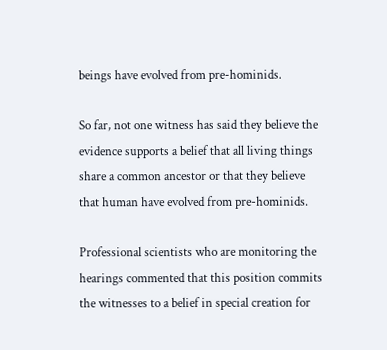beings have evolved from pre-hominids.

So far, not one witness has said they believe the evidence supports a belief that all living things share a common ancestor or that they believe that human have evolved from pre-hominids.

Professional scientists who are monitoring the hearings commented that this position commits the witnesses to a belief in special creation for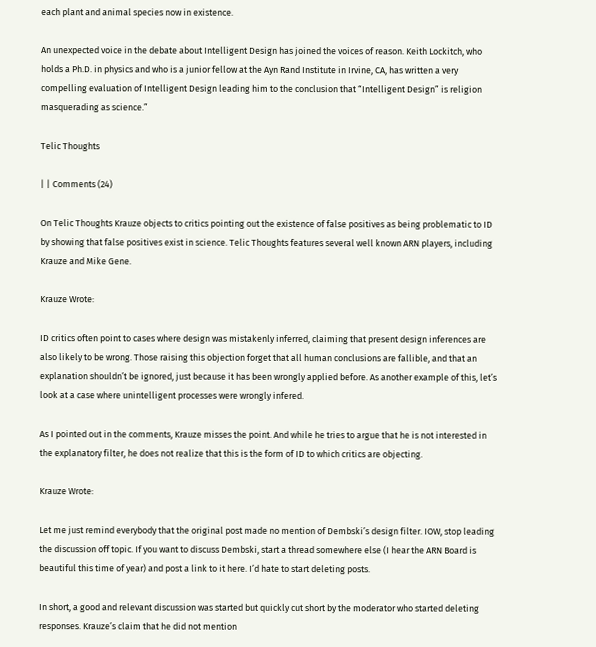each plant and animal species now in existence.

An unexpected voice in the debate about Intelligent Design has joined the voices of reason. Keith Lockitch, who holds a Ph.D. in physics and who is a junior fellow at the Ayn Rand Institute in Irvine, CA, has written a very compelling evaluation of Intelligent Design leading him to the conclusion that “Intelligent Design” is religion masquerading as science.”

Telic Thoughts

| | Comments (24)

On Telic Thoughts Krauze objects to critics pointing out the existence of false positives as being problematic to ID by showing that false positives exist in science. Telic Thoughts features several well known ARN players, including Krauze and Mike Gene.

Krauze Wrote:

ID critics often point to cases where design was mistakenly inferred, claiming that present design inferences are also likely to be wrong. Those raising this objection forget that all human conclusions are fallible, and that an explanation shouldn’t be ignored, just because it has been wrongly applied before. As another example of this, let’s look at a case where unintelligent processes were wrongly infered.

As I pointed out in the comments, Krauze misses the point. And while he tries to argue that he is not interested in the explanatory filter, he does not realize that this is the form of ID to which critics are objecting.

Krauze Wrote:

Let me just remind everybody that the original post made no mention of Dembski’s design filter. IOW, stop leading the discussion off topic. If you want to discuss Dembski, start a thread somewhere else (I hear the ARN Board is beautiful this time of year) and post a link to it here. I’d hate to start deleting posts.

In short, a good and relevant discussion was started but quickly cut short by the moderator who started deleting responses. Krauze’s claim that he did not mention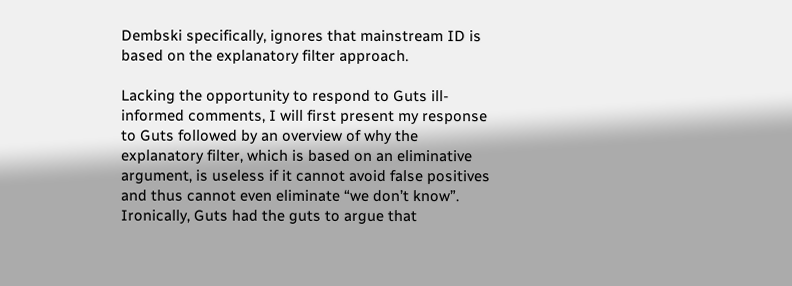Dembski specifically, ignores that mainstream ID is based on the explanatory filter approach.

Lacking the opportunity to respond to Guts ill-informed comments, I will first present my response to Guts followed by an overview of why the explanatory filter, which is based on an eliminative argument, is useless if it cannot avoid false positives and thus cannot even eliminate “we don’t know”. Ironically, Guts had the guts to argue that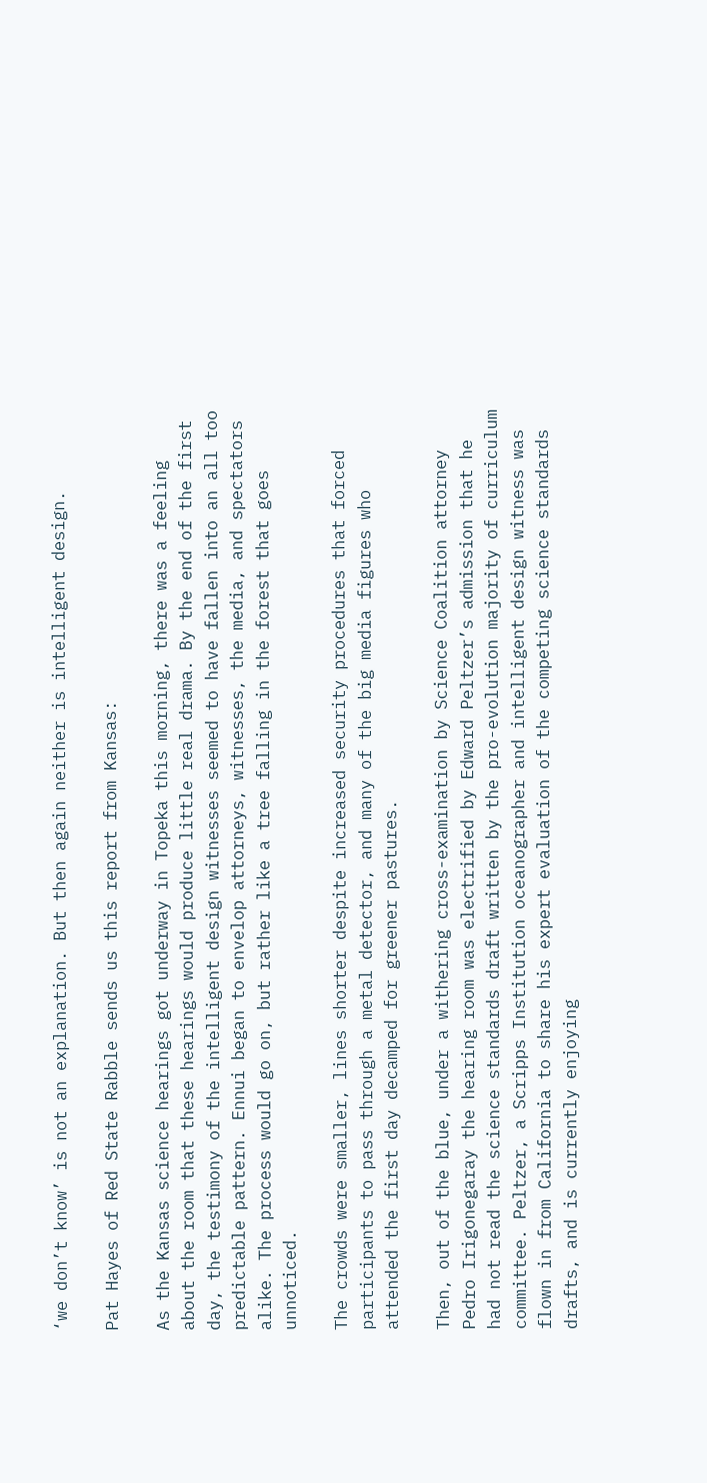‘we don’t know’ is not an explanation. But then again neither is intelligent design.

Pat Hayes of Red State Rabble sends us this report from Kansas:

As the Kansas science hearings got underway in Topeka this morning, there was a feeling about the room that these hearings would produce little real drama. By the end of the first day, the testimony of the intelligent design witnesses seemed to have fallen into an all too predictable pattern. Ennui began to envelop attorneys, witnesses, the media, and spectators alike. The process would go on, but rather like a tree falling in the forest that goes unnoticed.

The crowds were smaller, lines shorter despite increased security procedures that forced participants to pass through a metal detector, and many of the big media figures who attended the first day decamped for greener pastures.

Then, out of the blue, under a withering cross-examination by Science Coalition attorney Pedro Irigonegaray the hearing room was electrified by Edward Peltzer’s admission that he had not read the science standards draft written by the pro-evolution majority of curriculum committee. Peltzer, a Scripps Institution oceanographer and intelligent design witness was flown in from California to share his expert evaluation of the competing science standards drafts, and is currently enjoying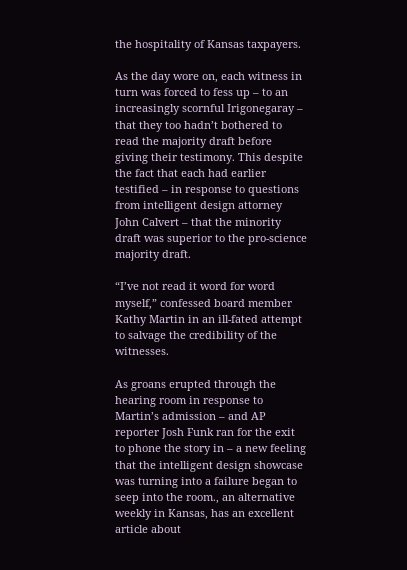the hospitality of Kansas taxpayers.

As the day wore on, each witness in turn was forced to fess up – to an increasingly scornful Irigonegaray – that they too hadn’t bothered to read the majority draft before giving their testimony. This despite the fact that each had earlier testified – in response to questions from intelligent design attorney John Calvert – that the minority draft was superior to the pro-science majority draft.

“I’ve not read it word for word myself,” confessed board member Kathy Martin in an ill-fated attempt to salvage the credibility of the witnesses.

As groans erupted through the hearing room in response to Martin’s admission – and AP reporter Josh Funk ran for the exit to phone the story in – a new feeling that the intelligent design showcase was turning into a failure began to seep into the room., an alternative weekly in Kansas, has an excellent article about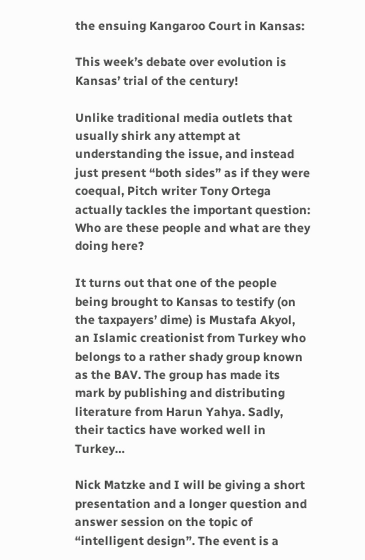the ensuing Kangaroo Court in Kansas:

This week’s debate over evolution is Kansas’ trial of the century!

Unlike traditional media outlets that usually shirk any attempt at understanding the issue, and instead just present “both sides” as if they were coequal, Pitch writer Tony Ortega actually tackles the important question: Who are these people and what are they doing here?

It turns out that one of the people being brought to Kansas to testify (on the taxpayers’ dime) is Mustafa Akyol, an Islamic creationist from Turkey who belongs to a rather shady group known as the BAV. The group has made its mark by publishing and distributing literature from Harun Yahya. Sadly, their tactics have worked well in Turkey…

Nick Matzke and I will be giving a short presentation and a longer question and answer session on the topic of “intelligent design”. The event is a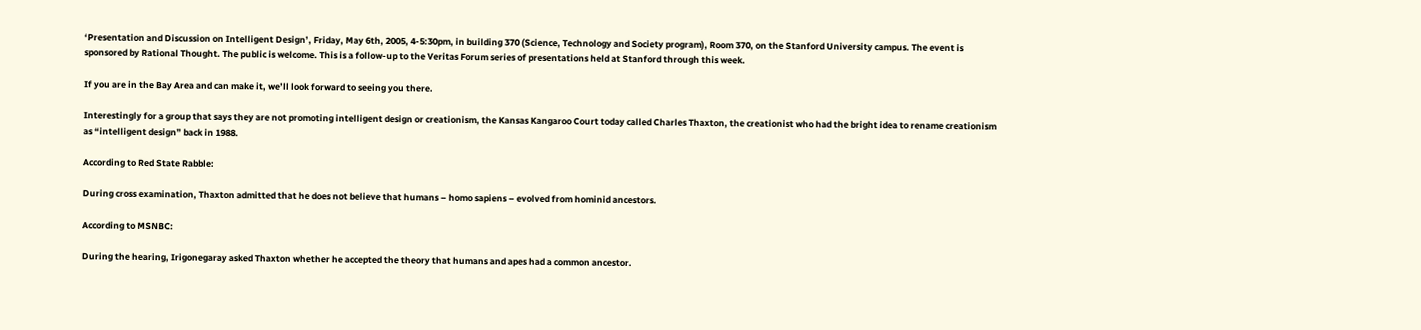‘Presentation and Discussion on Intelligent Design’, Friday, May 6th, 2005, 4-5:30pm, in building 370 (Science, Technology and Society program), Room 370, on the Stanford University campus. The event is sponsored by Rational Thought. The public is welcome. This is a follow-up to the Veritas Forum series of presentations held at Stanford through this week.

If you are in the Bay Area and can make it, we’ll look forward to seeing you there.

Interestingly for a group that says they are not promoting intelligent design or creationism, the Kansas Kangaroo Court today called Charles Thaxton, the creationist who had the bright idea to rename creationism as “intelligent design” back in 1988.

According to Red State Rabble:

During cross examination, Thaxton admitted that he does not believe that humans – homo sapiens – evolved from hominid ancestors.

According to MSNBC:

During the hearing, Irigonegaray asked Thaxton whether he accepted the theory that humans and apes had a common ancestor.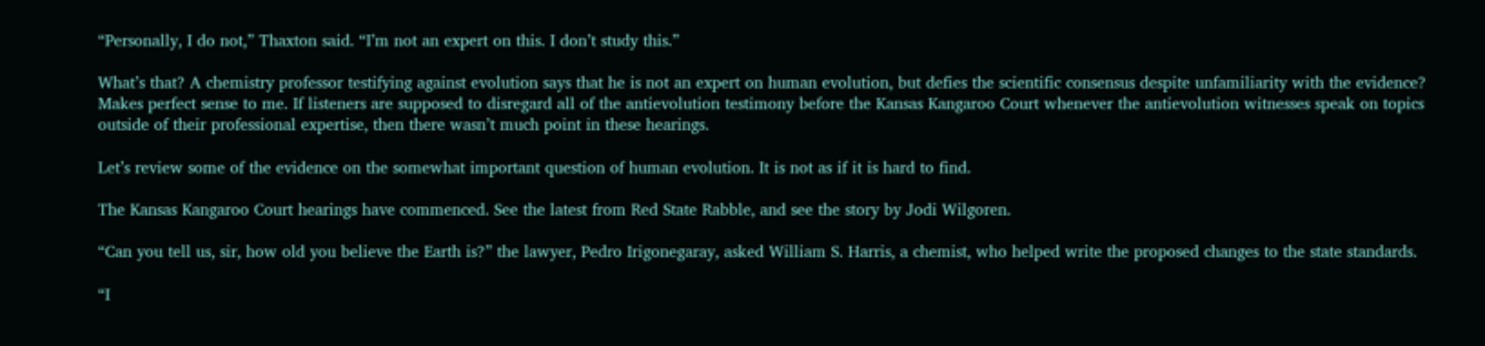“Personally, I do not,” Thaxton said. “I’m not an expert on this. I don’t study this.”

What’s that? A chemistry professor testifying against evolution says that he is not an expert on human evolution, but defies the scientific consensus despite unfamiliarity with the evidence? Makes perfect sense to me. If listeners are supposed to disregard all of the antievolution testimony before the Kansas Kangaroo Court whenever the antievolution witnesses speak on topics outside of their professional expertise, then there wasn’t much point in these hearings.

Let’s review some of the evidence on the somewhat important question of human evolution. It is not as if it is hard to find.

The Kansas Kangaroo Court hearings have commenced. See the latest from Red State Rabble, and see the story by Jodi Wilgoren.

“Can you tell us, sir, how old you believe the Earth is?” the lawyer, Pedro Irigonegaray, asked William S. Harris, a chemist, who helped write the proposed changes to the state standards.

“I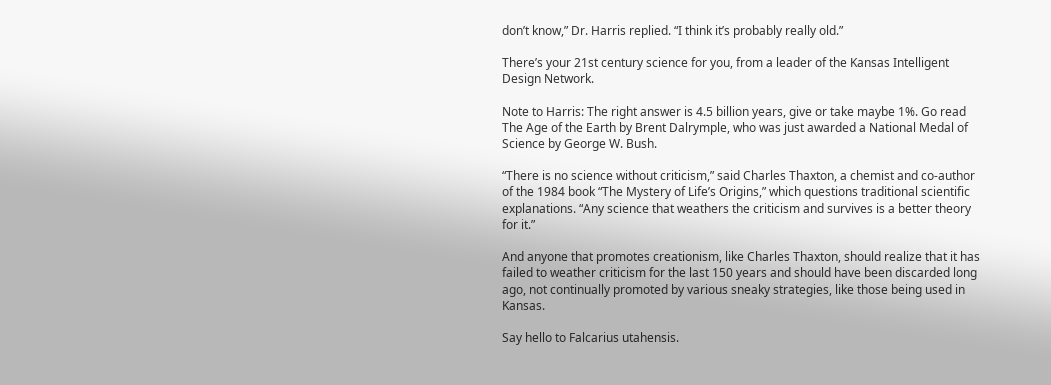don’t know,” Dr. Harris replied. “I think it’s probably really old.”

There’s your 21st century science for you, from a leader of the Kansas Intelligent Design Network.

Note to Harris: The right answer is 4.5 billion years, give or take maybe 1%. Go read The Age of the Earth by Brent Dalrymple, who was just awarded a National Medal of Science by George W. Bush.

“There is no science without criticism,” said Charles Thaxton, a chemist and co-author of the 1984 book “The Mystery of Life’s Origins,” which questions traditional scientific explanations. “Any science that weathers the criticism and survives is a better theory for it.”

And anyone that promotes creationism, like Charles Thaxton, should realize that it has failed to weather criticism for the last 150 years and should have been discarded long ago, not continually promoted by various sneaky strategies, like those being used in Kansas.

Say hello to Falcarius utahensis.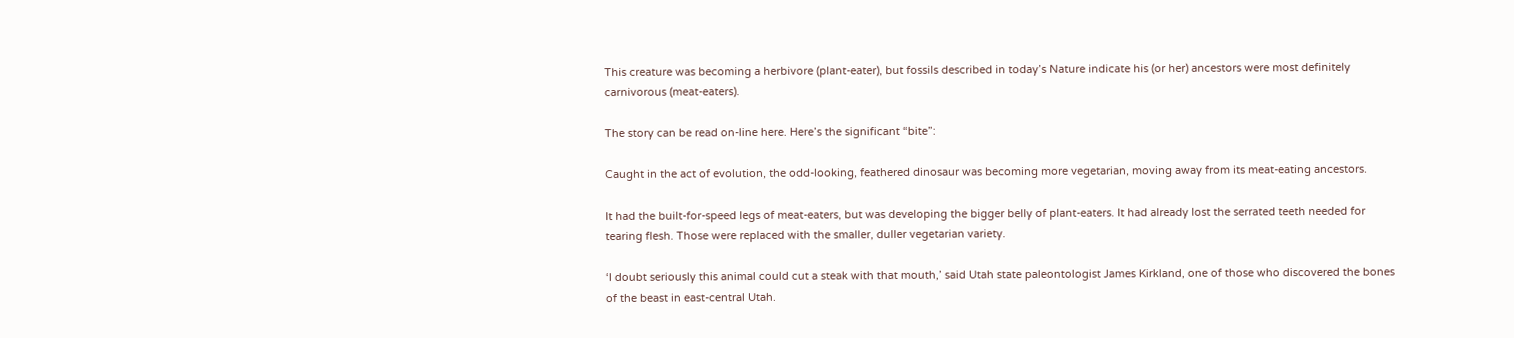This creature was becoming a herbivore (plant-eater), but fossils described in today’s Nature indicate his (or her) ancestors were most definitely carnivorous (meat-eaters).

The story can be read on-line here. Here’s the significant “bite”:

Caught in the act of evolution, the odd-looking, feathered dinosaur was becoming more vegetarian, moving away from its meat-eating ancestors.

It had the built-for-speed legs of meat-eaters, but was developing the bigger belly of plant-eaters. It had already lost the serrated teeth needed for tearing flesh. Those were replaced with the smaller, duller vegetarian variety.

‘I doubt seriously this animal could cut a steak with that mouth,’ said Utah state paleontologist James Kirkland, one of those who discovered the bones of the beast in east-central Utah.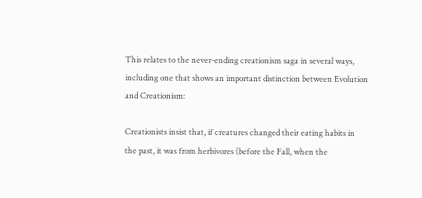This relates to the never-ending creationism saga in several ways, including one that shows an important distinction between Evolution and Creationism:

Creationists insist that, if creatures changed their eating habits in the past, it was from herbivores (before the Fall, when the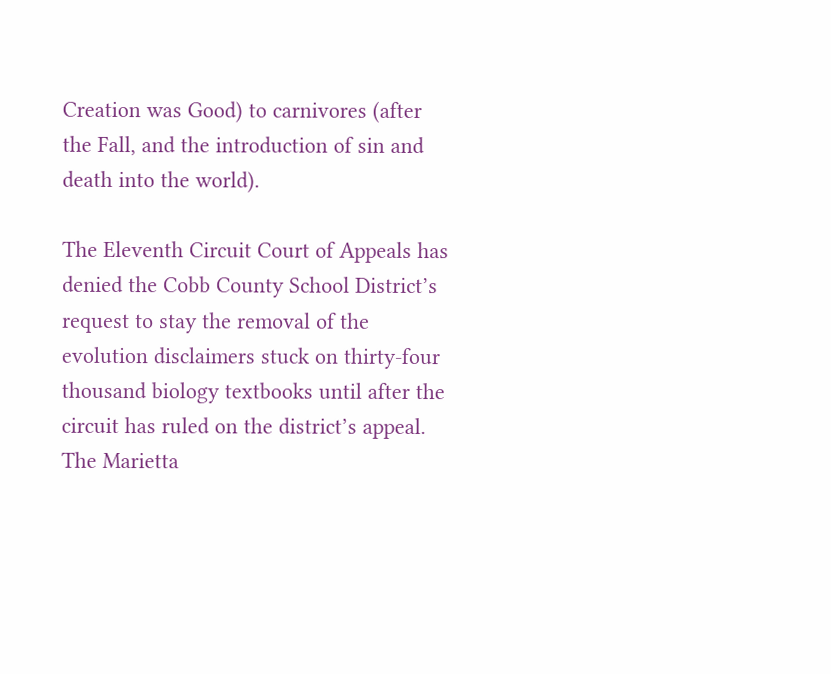Creation was Good) to carnivores (after the Fall, and the introduction of sin and death into the world).

The Eleventh Circuit Court of Appeals has denied the Cobb County School District’s request to stay the removal of the evolution disclaimers stuck on thirty-four thousand biology textbooks until after the circuit has ruled on the district’s appeal. The Marietta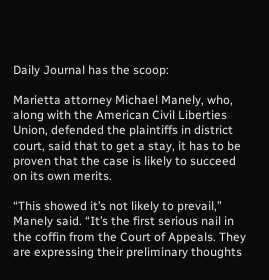Daily Journal has the scoop:

Marietta attorney Michael Manely, who, along with the American Civil Liberties Union, defended the plaintiffs in district court, said that to get a stay, it has to be proven that the case is likely to succeed on its own merits.

“This showed it’s not likely to prevail,” Manely said. “It’s the first serious nail in the coffin from the Court of Appeals. They are expressing their preliminary thoughts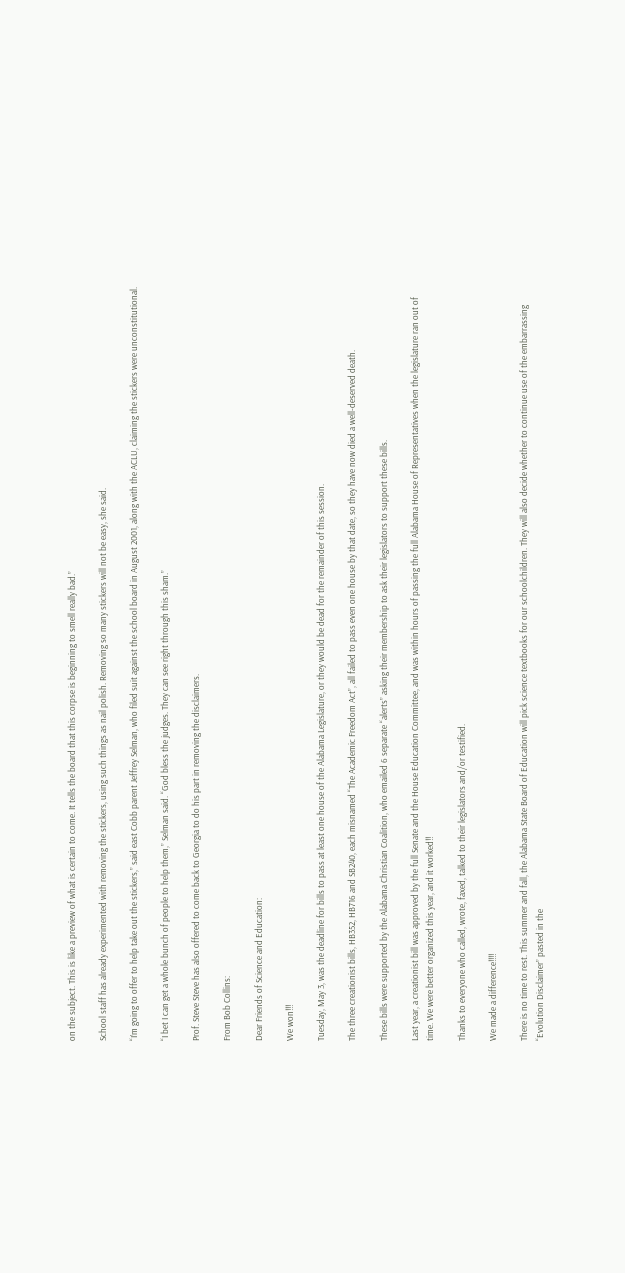on the subject. This is like a preview of what is certain to come. It tells the board that this corpse is beginning to smell really bad.”

School staff has already experimented with removing the stickers, using such things as nail polish. Removing so many stickers will not be easy, she said.

“I’m going to offer to help take out the stickers,” said east Cobb parent Jeffrey Selman, who filed suit against the school board in August 2001, along with the ACLU, claiming the stickers were unconstitutional.

“I bet I can get a whole bunch of people to help them,” Selman said. “God bless the judges. They can see right through this sham.”

Prof. Steve Steve has also offered to come back to Georgia to do his part in removing the disclaimers.

From Bob Collins:

Dear Friends of Science and Education:

We won!!!

Tuesday, May 3, was the deadline for bills to pass at least one house of the Alabama Legislature, or they would be dead for the remainder of this session.

The three creationist bills, HB352, HB716 and SB240, each misnamed “The Academic Freedom Act”, all failed to pass even one house by that date, so they have now died a well-deserved death.

These bills were supported by the Alabama Christian Coalition, who emailed 6 separate “alerts” asking their membership to ask their legislators to support these bills.

Last year, a creationist bill was approved by the full Senate and the House Education Committee, and was within hours of passing the full Alabama House of Representatives when the legislature ran out of time. We were better organized this year, and it worked!!

Thanks to everyone who called, wrote, faxed, talked to their legislators and/or testified.

We made a difference!!!!

There is no time to rest. This summer and fall, the Alabama State Board of Education will pick science textbooks for our schoolchildren. They will also decide whether to continue use of the embarrassing “Evolution Disclaimer” pasted in the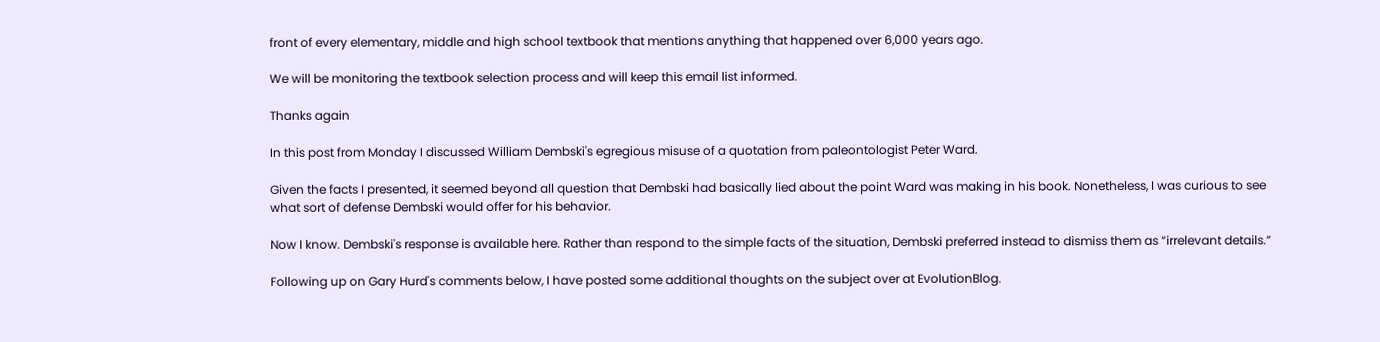front of every elementary, middle and high school textbook that mentions anything that happened over 6,000 years ago.

We will be monitoring the textbook selection process and will keep this email list informed.

Thanks again

In this post from Monday I discussed William Dembski's egregious misuse of a quotation from paleontologist Peter Ward.

Given the facts I presented, it seemed beyond all question that Dembski had basically lied about the point Ward was making in his book. Nonetheless, I was curious to see what sort of defense Dembski would offer for his behavior.

Now I know. Dembski's response is available here. Rather than respond to the simple facts of the situation, Dembski preferred instead to dismiss them as “irrelevant details.”

Following up on Gary Hurd's comments below, I have posted some additional thoughts on the subject over at EvolutionBlog.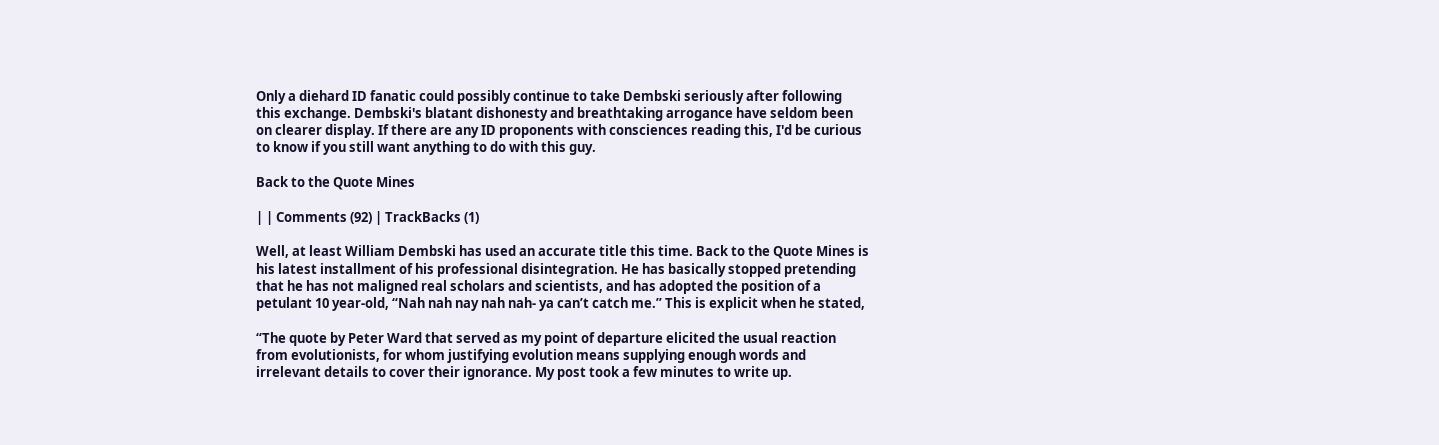Only a diehard ID fanatic could possibly continue to take Dembski seriously after following this exchange. Dembski's blatant dishonesty and breathtaking arrogance have seldom been on clearer display. If there are any ID proponents with consciences reading this, I'd be curious to know if you still want anything to do with this guy.

Back to the Quote Mines

| | Comments (92) | TrackBacks (1)

Well, at least William Dembski has used an accurate title this time. Back to the Quote Mines is his latest installment of his professional disintegration. He has basically stopped pretending that he has not maligned real scholars and scientists, and has adopted the position of a petulant 10 year-old, “Nah nah nay nah nah- ya can’t catch me.” This is explicit when he stated,

“The quote by Peter Ward that served as my point of departure elicited the usual reaction from evolutionists, for whom justifying evolution means supplying enough words and irrelevant details to cover their ignorance. My post took a few minutes to write up.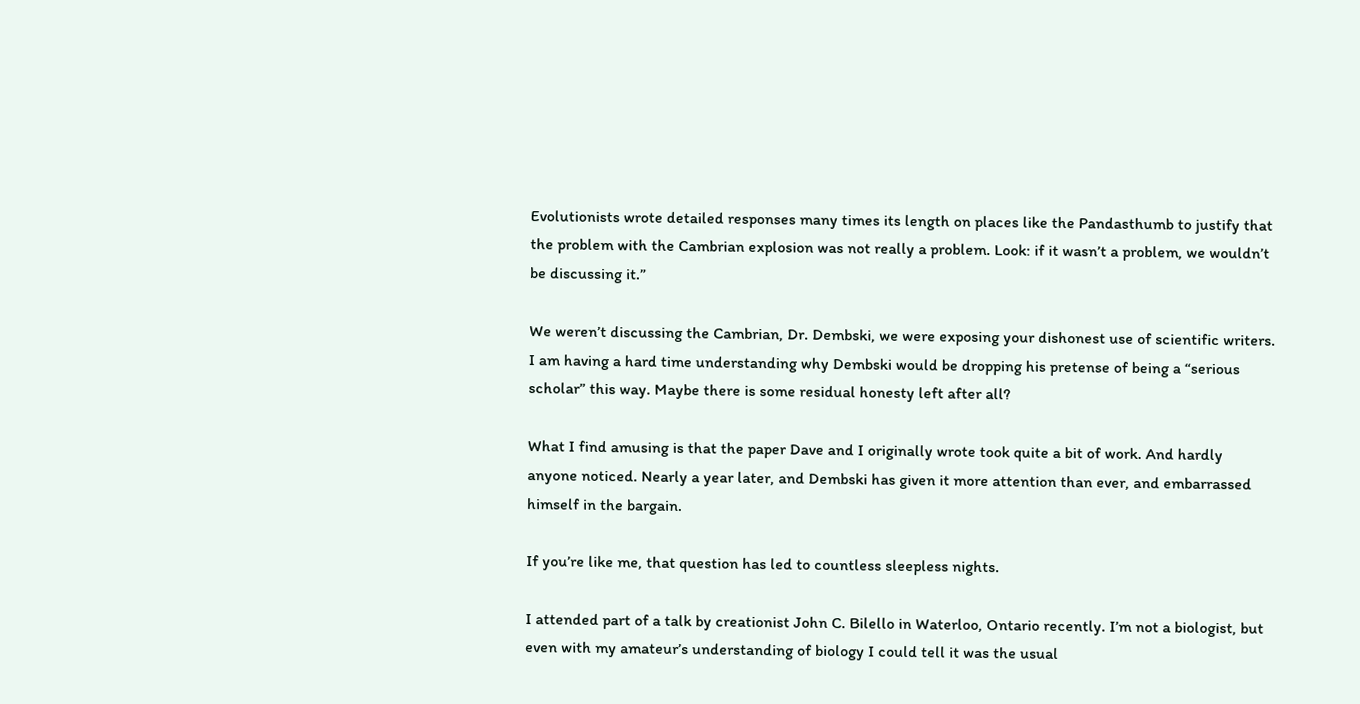Evolutionists wrote detailed responses many times its length on places like the Pandasthumb to justify that the problem with the Cambrian explosion was not really a problem. Look: if it wasn’t a problem, we wouldn’t be discussing it.”

We weren’t discussing the Cambrian, Dr. Dembski, we were exposing your dishonest use of scientific writers. I am having a hard time understanding why Dembski would be dropping his pretense of being a “serious scholar” this way. Maybe there is some residual honesty left after all?

What I find amusing is that the paper Dave and I originally wrote took quite a bit of work. And hardly anyone noticed. Nearly a year later, and Dembski has given it more attention than ever, and embarrassed himself in the bargain.

If you’re like me, that question has led to countless sleepless nights.

I attended part of a talk by creationist John C. Bilello in Waterloo, Ontario recently. I’m not a biologist, but even with my amateur’s understanding of biology I could tell it was the usual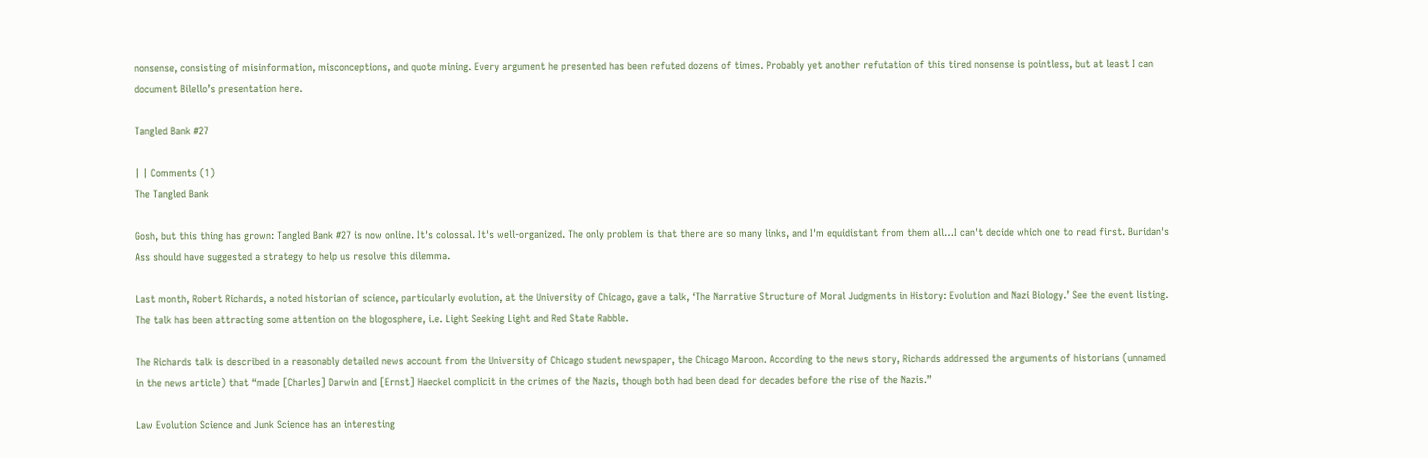nonsense, consisting of misinformation, misconceptions, and quote mining. Every argument he presented has been refuted dozens of times. Probably yet another refutation of this tired nonsense is pointless, but at least I can document Bilello’s presentation here.

Tangled Bank #27

| | Comments (1)
The Tangled Bank

Gosh, but this thing has grown: Tangled Bank #27 is now online. It's colossal. It's well-organized. The only problem is that there are so many links, and I'm equidistant from them all…I can't decide which one to read first. Buridan's Ass should have suggested a strategy to help us resolve this dilemma.

Last month, Robert Richards, a noted historian of science, particularly evolution, at the University of Chicago, gave a talk, ‘The Narrative Structure of Moral Judgments in History: Evolution and Nazi Biology.’ See the event listing. The talk has been attracting some attention on the blogosphere, i.e. Light Seeking Light and Red State Rabble.

The Richards talk is described in a reasonably detailed news account from the University of Chicago student newspaper, the Chicago Maroon. According to the news story, Richards addressed the arguments of historians (unnamed in the news article) that “made [Charles] Darwin and [Ernst] Haeckel complicit in the crimes of the Nazis, though both had been dead for decades before the rise of the Nazis.”

Law Evolution Science and Junk Science has an interesting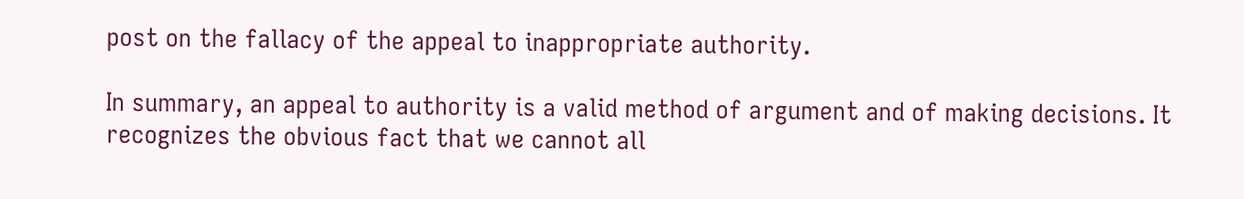post on the fallacy of the appeal to inappropriate authority.

In summary, an appeal to authority is a valid method of argument and of making decisions. It recognizes the obvious fact that we cannot all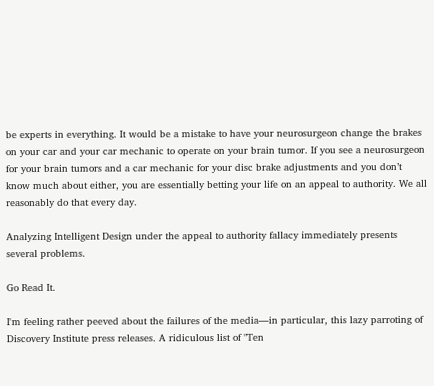be experts in everything. It would be a mistake to have your neurosurgeon change the brakes on your car and your car mechanic to operate on your brain tumor. If you see a neurosurgeon for your brain tumors and a car mechanic for your disc brake adjustments and you don’t know much about either, you are essentially betting your life on an appeal to authority. We all reasonably do that every day.

Analyzing Intelligent Design under the appeal to authority fallacy immediately presents several problems.

Go Read It.

I'm feeling rather peeved about the failures of the media—in particular, this lazy parroting of Discovery Institute press releases. A ridiculous list of "Ten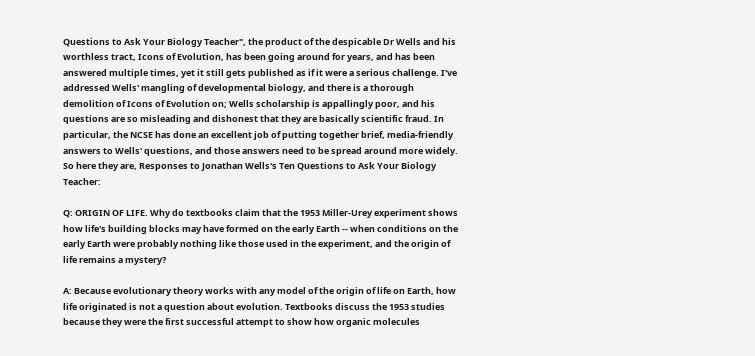Questions to Ask Your Biology Teacher", the product of the despicable Dr Wells and his worthless tract, Icons of Evolution, has been going around for years, and has been answered multiple times, yet it still gets published as if it were a serious challenge. I've addressed Wells' mangling of developmental biology, and there is a thorough demolition of Icons of Evolution on; Wells scholarship is appallingly poor, and his questions are so misleading and dishonest that they are basically scientific fraud. In particular, the NCSE has done an excellent job of putting together brief, media-friendly answers to Wells' questions, and those answers need to be spread around more widely. So here they are, Responses to Jonathan Wells's Ten Questions to Ask Your Biology Teacher:

Q: ORIGIN OF LIFE. Why do textbooks claim that the 1953 Miller-Urey experiment shows how life's building blocks may have formed on the early Earth -- when conditions on the early Earth were probably nothing like those used in the experiment, and the origin of life remains a mystery?

A: Because evolutionary theory works with any model of the origin of life on Earth, how life originated is not a question about evolution. Textbooks discuss the 1953 studies because they were the first successful attempt to show how organic molecules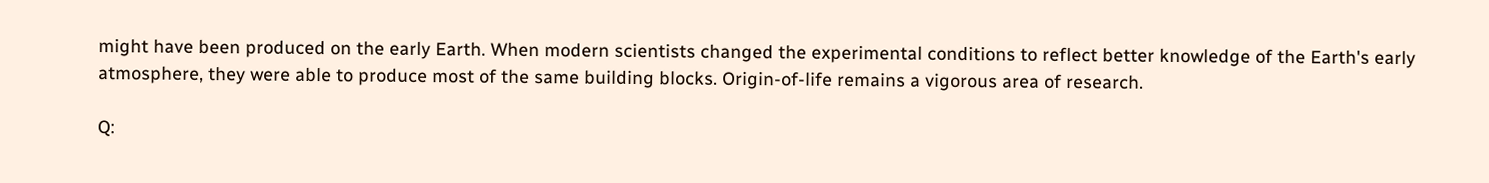might have been produced on the early Earth. When modern scientists changed the experimental conditions to reflect better knowledge of the Earth's early atmosphere, they were able to produce most of the same building blocks. Origin-of-life remains a vigorous area of research.

Q: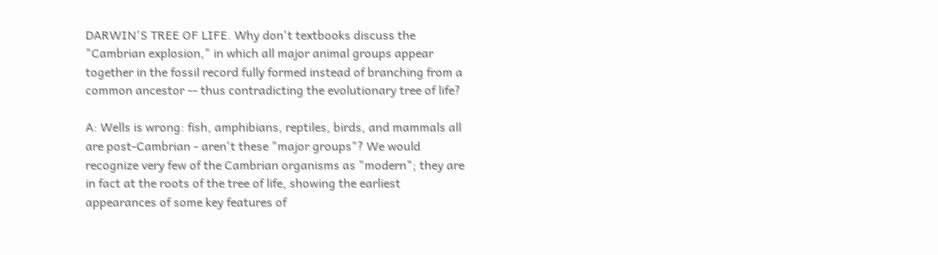DARWIN'S TREE OF LIFE. Why don't textbooks discuss the "Cambrian explosion," in which all major animal groups appear together in the fossil record fully formed instead of branching from a common ancestor -- thus contradicting the evolutionary tree of life?

A: Wells is wrong: fish, amphibians, reptiles, birds, and mammals all are post-Cambrian - aren't these "major groups"? We would recognize very few of the Cambrian organisms as "modern"; they are in fact at the roots of the tree of life, showing the earliest appearances of some key features of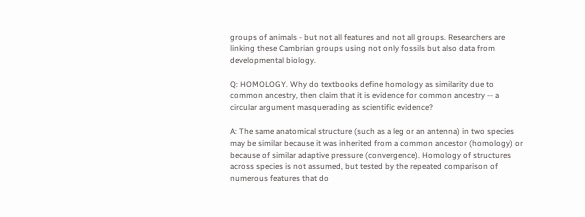groups of animals - but not all features and not all groups. Researchers are linking these Cambrian groups using not only fossils but also data from developmental biology.

Q: HOMOLOGY. Why do textbooks define homology as similarity due to common ancestry, then claim that it is evidence for common ancestry -- a circular argument masquerading as scientific evidence?

A: The same anatomical structure (such as a leg or an antenna) in two species may be similar because it was inherited from a common ancestor (homology) or because of similar adaptive pressure (convergence). Homology of structures across species is not assumed, but tested by the repeated comparison of numerous features that do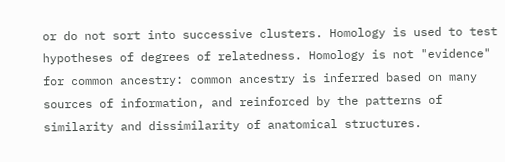or do not sort into successive clusters. Homology is used to test hypotheses of degrees of relatedness. Homology is not "evidence" for common ancestry: common ancestry is inferred based on many sources of information, and reinforced by the patterns of similarity and dissimilarity of anatomical structures.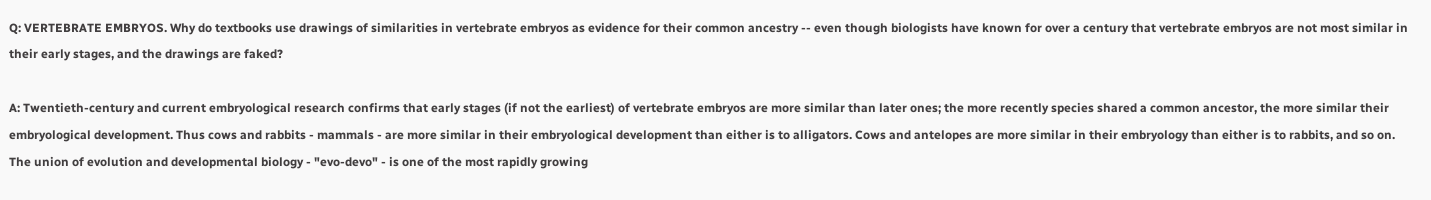Q: VERTEBRATE EMBRYOS. Why do textbooks use drawings of similarities in vertebrate embryos as evidence for their common ancestry -- even though biologists have known for over a century that vertebrate embryos are not most similar in their early stages, and the drawings are faked?

A: Twentieth-century and current embryological research confirms that early stages (if not the earliest) of vertebrate embryos are more similar than later ones; the more recently species shared a common ancestor, the more similar their embryological development. Thus cows and rabbits - mammals - are more similar in their embryological development than either is to alligators. Cows and antelopes are more similar in their embryology than either is to rabbits, and so on. The union of evolution and developmental biology - "evo-devo" - is one of the most rapidly growing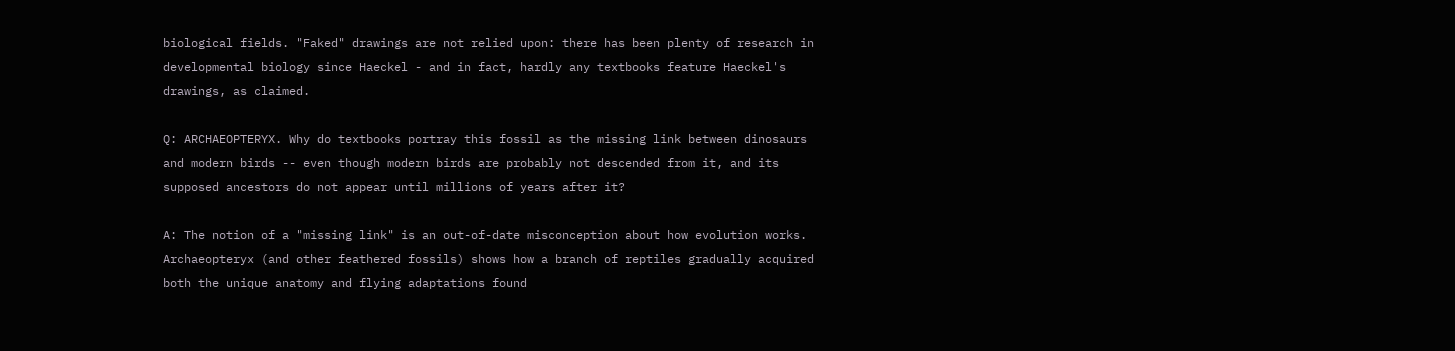biological fields. "Faked" drawings are not relied upon: there has been plenty of research in developmental biology since Haeckel - and in fact, hardly any textbooks feature Haeckel's drawings, as claimed.

Q: ARCHAEOPTERYX. Why do textbooks portray this fossil as the missing link between dinosaurs and modern birds -- even though modern birds are probably not descended from it, and its supposed ancestors do not appear until millions of years after it?

A: The notion of a "missing link" is an out-of-date misconception about how evolution works. Archaeopteryx (and other feathered fossils) shows how a branch of reptiles gradually acquired both the unique anatomy and flying adaptations found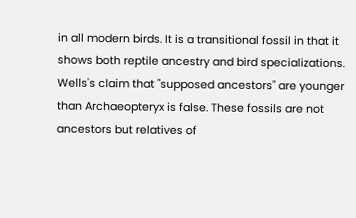in all modern birds. It is a transitional fossil in that it shows both reptile ancestry and bird specializations. Wells's claim that "supposed ancestors" are younger than Archaeopteryx is false. These fossils are not ancestors but relatives of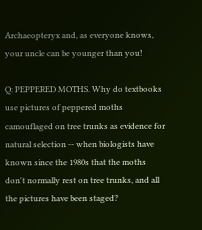Archaeopteryx and, as everyone knows, your uncle can be younger than you!

Q: PEPPERED MOTHS. Why do textbooks use pictures of peppered moths camouflaged on tree trunks as evidence for natural selection -- when biologists have known since the 1980s that the moths don't normally rest on tree trunks, and all the pictures have been staged?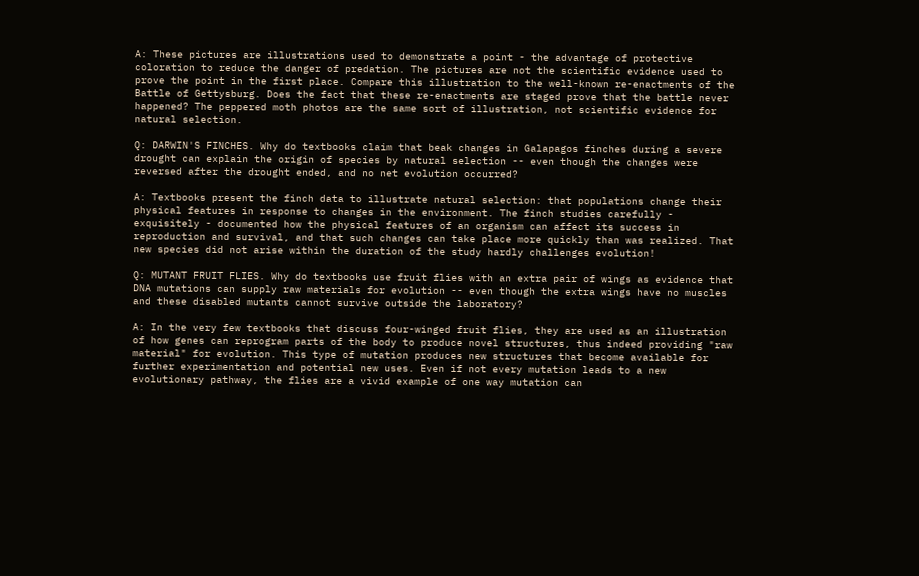A: These pictures are illustrations used to demonstrate a point - the advantage of protective coloration to reduce the danger of predation. The pictures are not the scientific evidence used to prove the point in the first place. Compare this illustration to the well-known re-enactments of the Battle of Gettysburg. Does the fact that these re-enactments are staged prove that the battle never happened? The peppered moth photos are the same sort of illustration, not scientific evidence for natural selection.

Q: DARWIN'S FINCHES. Why do textbooks claim that beak changes in Galapagos finches during a severe drought can explain the origin of species by natural selection -- even though the changes were reversed after the drought ended, and no net evolution occurred?

A: Textbooks present the finch data to illustrate natural selection: that populations change their physical features in response to changes in the environment. The finch studies carefully - exquisitely - documented how the physical features of an organism can affect its success in reproduction and survival, and that such changes can take place more quickly than was realized. That new species did not arise within the duration of the study hardly challenges evolution!

Q: MUTANT FRUIT FLIES. Why do textbooks use fruit flies with an extra pair of wings as evidence that DNA mutations can supply raw materials for evolution -- even though the extra wings have no muscles and these disabled mutants cannot survive outside the laboratory?

A: In the very few textbooks that discuss four-winged fruit flies, they are used as an illustration of how genes can reprogram parts of the body to produce novel structures, thus indeed providing "raw material" for evolution. This type of mutation produces new structures that become available for further experimentation and potential new uses. Even if not every mutation leads to a new evolutionary pathway, the flies are a vivid example of one way mutation can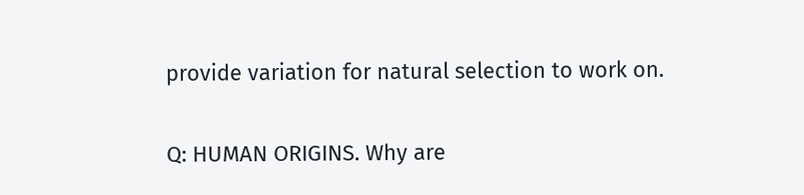provide variation for natural selection to work on.

Q: HUMAN ORIGINS. Why are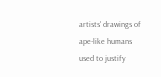artists' drawings of ape-like humans used to justify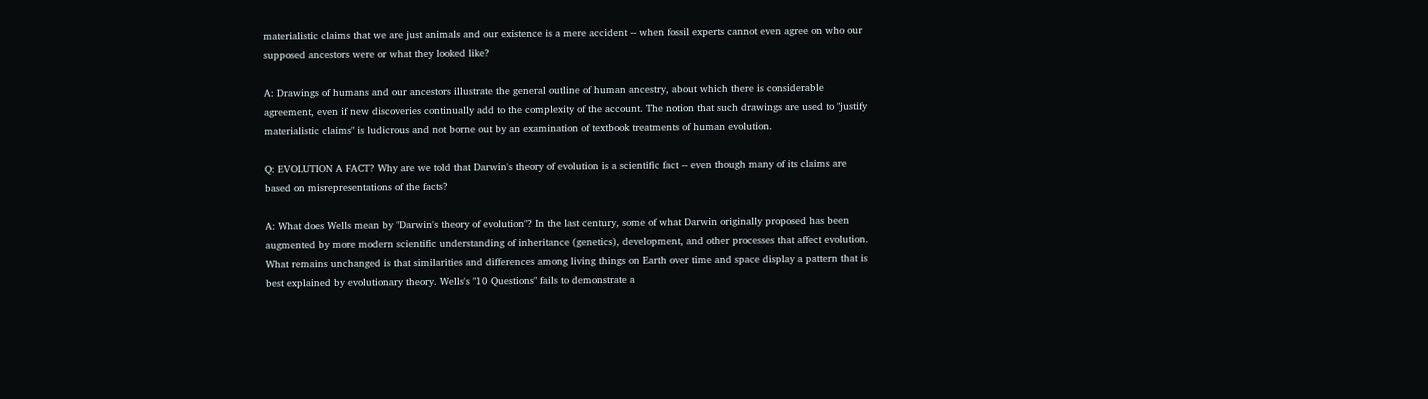materialistic claims that we are just animals and our existence is a mere accident -- when fossil experts cannot even agree on who our supposed ancestors were or what they looked like?

A: Drawings of humans and our ancestors illustrate the general outline of human ancestry, about which there is considerable agreement, even if new discoveries continually add to the complexity of the account. The notion that such drawings are used to "justify materialistic claims" is ludicrous and not borne out by an examination of textbook treatments of human evolution.

Q: EVOLUTION A FACT? Why are we told that Darwin's theory of evolution is a scientific fact -- even though many of its claims are based on misrepresentations of the facts?

A: What does Wells mean by "Darwin's theory of evolution"? In the last century, some of what Darwin originally proposed has been augmented by more modern scientific understanding of inheritance (genetics), development, and other processes that affect evolution. What remains unchanged is that similarities and differences among living things on Earth over time and space display a pattern that is best explained by evolutionary theory. Wells's "10 Questions" fails to demonstrate a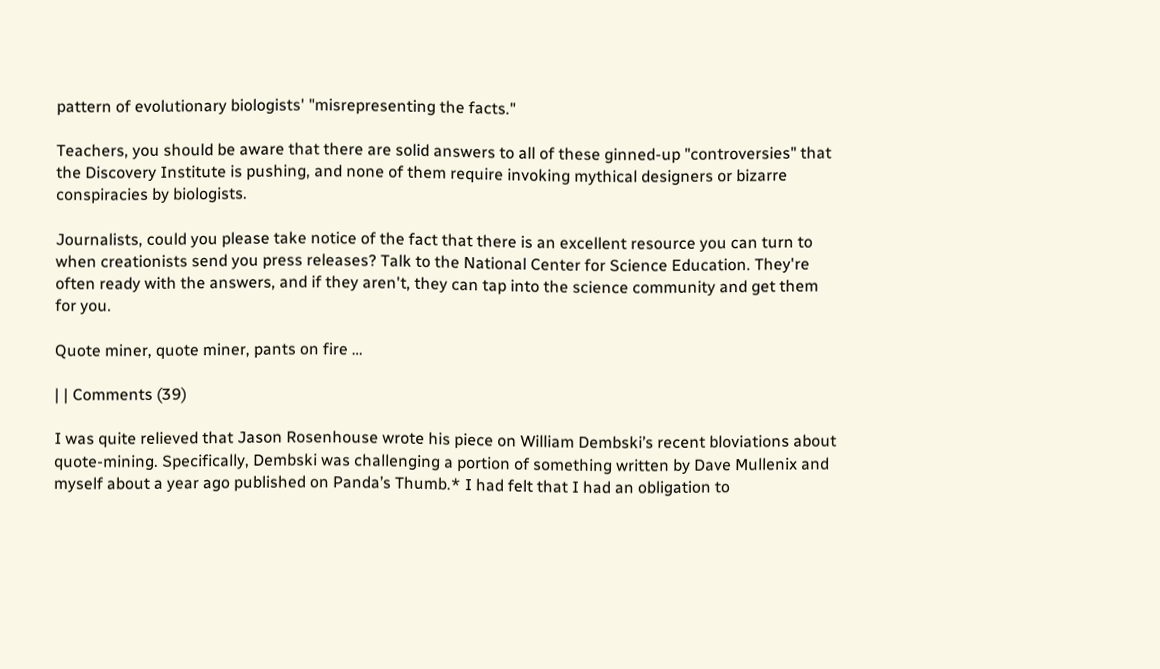pattern of evolutionary biologists' "misrepresenting the facts."

Teachers, you should be aware that there are solid answers to all of these ginned-up "controversies" that the Discovery Institute is pushing, and none of them require invoking mythical designers or bizarre conspiracies by biologists.

Journalists, could you please take notice of the fact that there is an excellent resource you can turn to when creationists send you press releases? Talk to the National Center for Science Education. They're often ready with the answers, and if they aren't, they can tap into the science community and get them for you.

Quote miner, quote miner, pants on fire …

| | Comments (39)

I was quite relieved that Jason Rosenhouse wrote his piece on William Dembski’s recent bloviations about quote-mining. Specifically, Dembski was challenging a portion of something written by Dave Mullenix and myself about a year ago published on Panda’s Thumb.* I had felt that I had an obligation to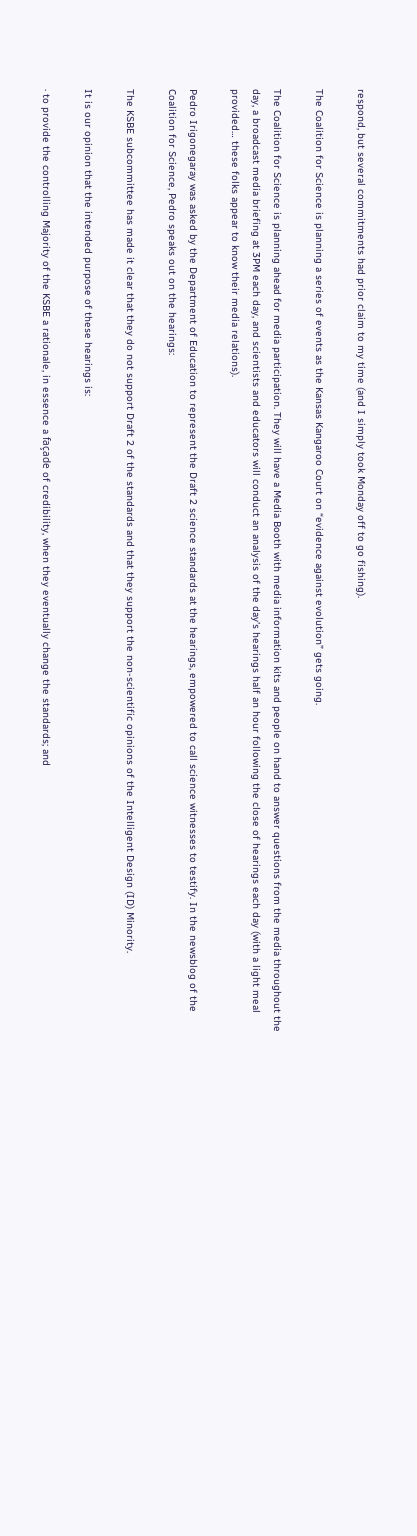respond, but several commitments had prior claim to my time (and I simply took Monday off to go fishing).

The Coalition for Science is planning a series of events as the Kansas Kangaroo Court on “evidence against evolution” gets going.

The Coalition for Science is planning ahead for media participation. They will have a Media Booth with media information kits and people on hand to answer questions from the media throughout the day, a broadcast media briefing at 3PM each day, and scientists and educators will conduct an analysis of the day’s hearings half an hour following the close of hearings each day (with a light meal provided… these folks appear to know their media relations).

Pedro Irigonegaray was asked by the Department of Education to represent the Draft 2 science standards at the hearings, empowered to call science witnesses to testify. In the newsblog of the Coalition for Science, Pedro speaks out on the hearings:

The KSBE subcommittee has made it clear that they do not support Draft 2 of the standards and that they support the non-scientific opinions of the Intelligent Design (ID) Minority.

It is our opinion that the intended purpose of these hearings is:

· to provide the controlling Majority of the KSBE a rationale, in essence a façade of credibility, when they eventually change the standards; and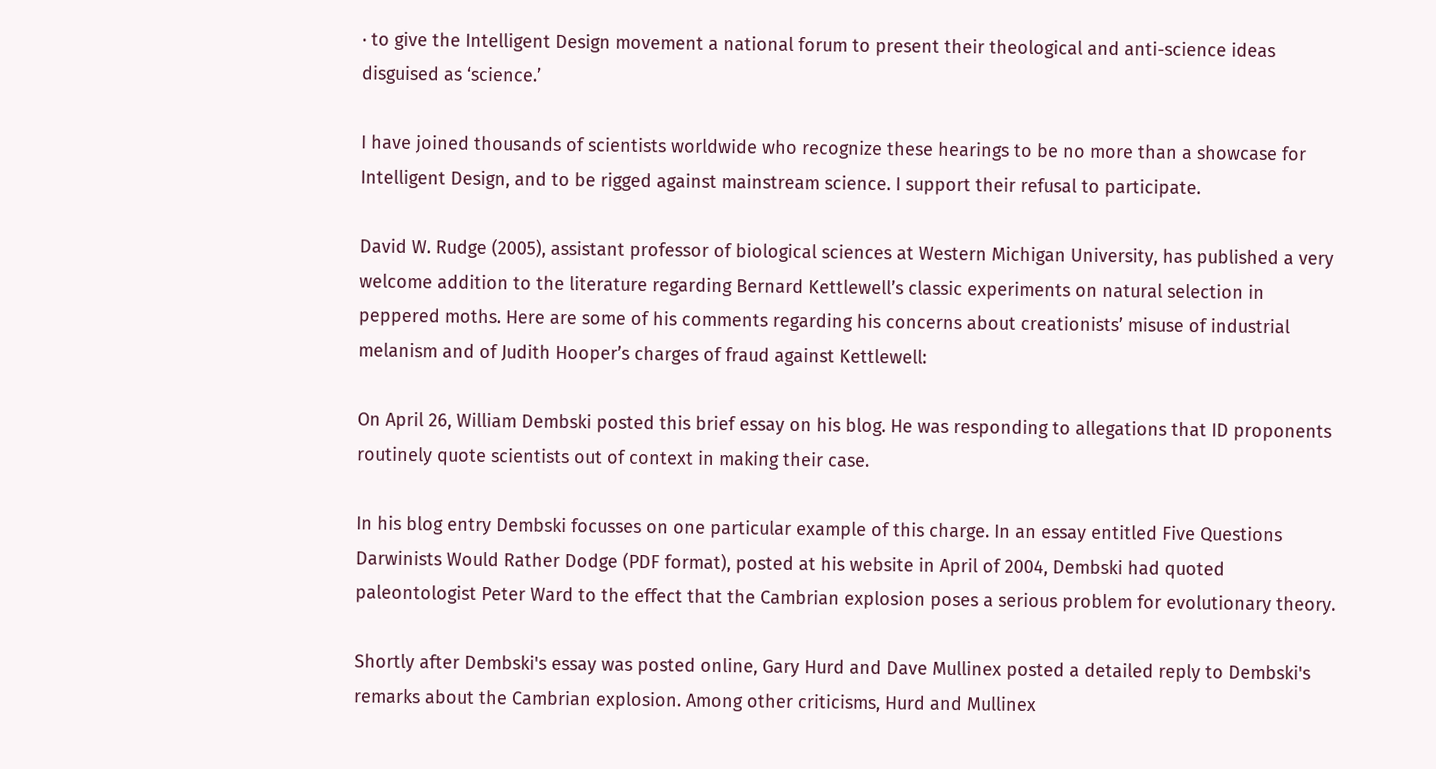· to give the Intelligent Design movement a national forum to present their theological and anti-science ideas disguised as ‘science.’

I have joined thousands of scientists worldwide who recognize these hearings to be no more than a showcase for Intelligent Design, and to be rigged against mainstream science. I support their refusal to participate.

David W. Rudge (2005), assistant professor of biological sciences at Western Michigan University, has published a very welcome addition to the literature regarding Bernard Kettlewell’s classic experiments on natural selection in peppered moths. Here are some of his comments regarding his concerns about creationists’ misuse of industrial melanism and of Judith Hooper’s charges of fraud against Kettlewell:

On April 26, William Dembski posted this brief essay on his blog. He was responding to allegations that ID proponents routinely quote scientists out of context in making their case.

In his blog entry Dembski focusses on one particular example of this charge. In an essay entitled Five Questions Darwinists Would Rather Dodge (PDF format), posted at his website in April of 2004, Dembski had quoted paleontologist Peter Ward to the effect that the Cambrian explosion poses a serious problem for evolutionary theory.

Shortly after Dembski's essay was posted online, Gary Hurd and Dave Mullinex posted a detailed reply to Dembski's remarks about the Cambrian explosion. Among other criticisms, Hurd and Mullinex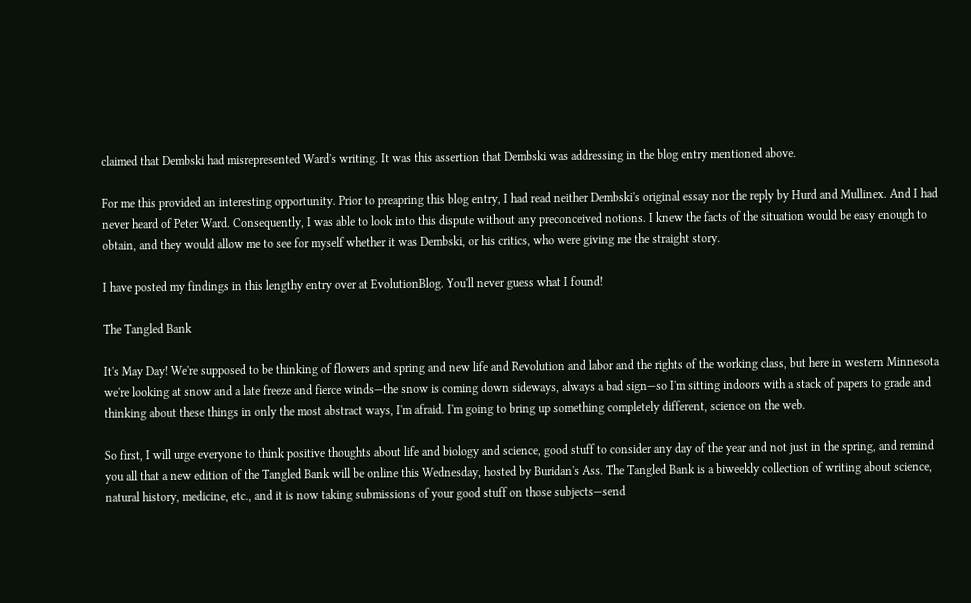claimed that Dembski had misrepresented Ward's writing. It was this assertion that Dembski was addressing in the blog entry mentioned above.

For me this provided an interesting opportunity. Prior to preapring this blog entry, I had read neither Dembski's original essay nor the reply by Hurd and Mullinex. And I had never heard of Peter Ward. Consequently, I was able to look into this dispute without any preconceived notions. I knew the facts of the situation would be easy enough to obtain, and they would allow me to see for myself whether it was Dembski, or his critics, who were giving me the straight story.

I have posted my findings in this lengthy entry over at EvolutionBlog. You'll never guess what I found!

The Tangled Bank

It's May Day! We're supposed to be thinking of flowers and spring and new life and Revolution and labor and the rights of the working class, but here in western Minnesota we're looking at snow and a late freeze and fierce winds—the snow is coming down sideways, always a bad sign—so I'm sitting indoors with a stack of papers to grade and thinking about these things in only the most abstract ways, I'm afraid. I'm going to bring up something completely different, science on the web.

So first, I will urge everyone to think positive thoughts about life and biology and science, good stuff to consider any day of the year and not just in the spring, and remind you all that a new edition of the Tangled Bank will be online this Wednesday, hosted by Buridan's Ass. The Tangled Bank is a biweekly collection of writing about science, natural history, medicine, etc., and it is now taking submissions of your good stuff on those subjects—send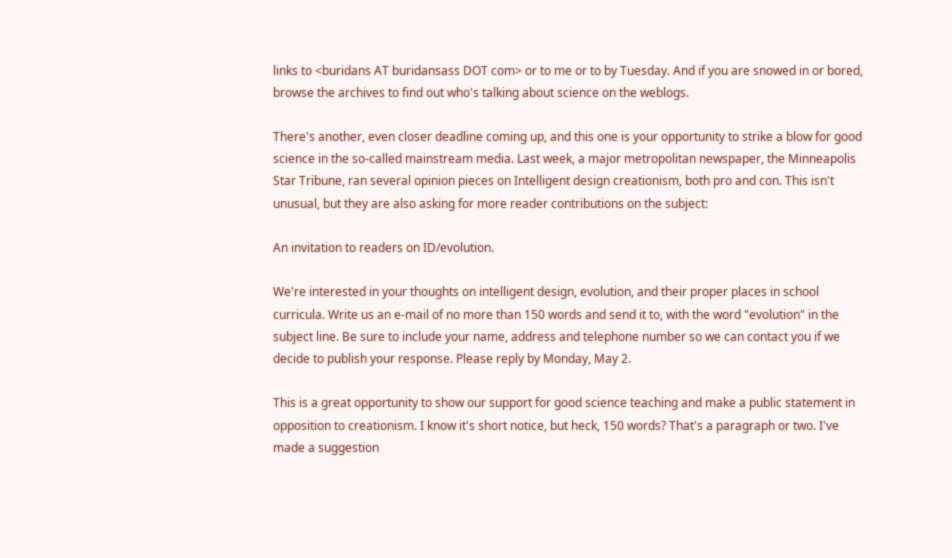links to <buridans AT buridansass DOT com> or to me or to by Tuesday. And if you are snowed in or bored, browse the archives to find out who's talking about science on the weblogs.

There's another, even closer deadline coming up, and this one is your opportunity to strike a blow for good science in the so-called mainstream media. Last week, a major metropolitan newspaper, the Minneapolis Star Tribune, ran several opinion pieces on Intelligent design creationism, both pro and con. This isn't unusual, but they are also asking for more reader contributions on the subject:

An invitation to readers on ID/evolution.

We're interested in your thoughts on intelligent design, evolution, and their proper places in school curricula. Write us an e-mail of no more than 150 words and send it to, with the word "evolution" in the subject line. Be sure to include your name, address and telephone number so we can contact you if we decide to publish your response. Please reply by Monday, May 2.

This is a great opportunity to show our support for good science teaching and make a public statement in opposition to creationism. I know it's short notice, but heck, 150 words? That's a paragraph or two. I've made a suggestion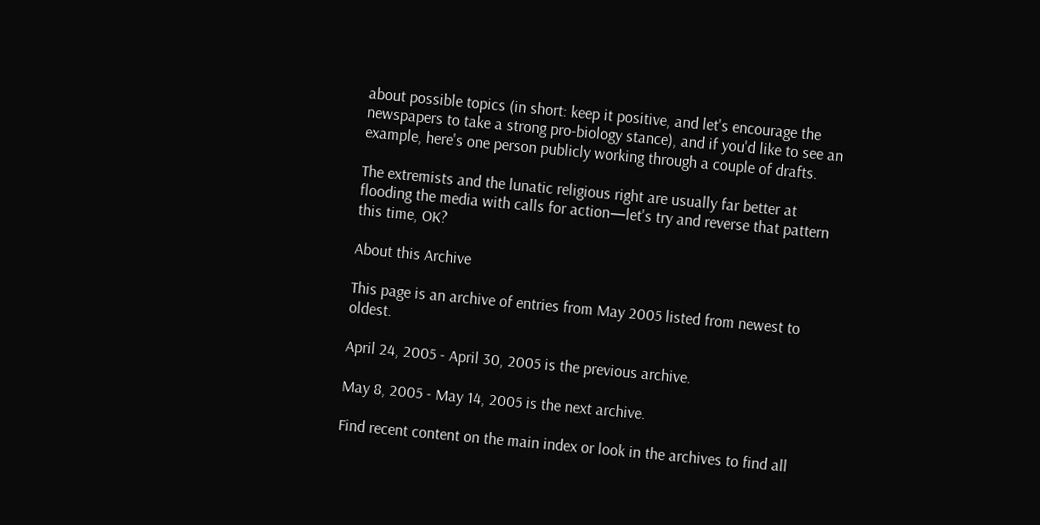about possible topics (in short: keep it positive, and let's encourage the newspapers to take a strong pro-biology stance), and if you'd like to see an example, here's one person publicly working through a couple of drafts.

The extremists and the lunatic religious right are usually far better at flooding the media with calls for action—let's try and reverse that pattern this time, OK?

About this Archive

This page is an archive of entries from May 2005 listed from newest to oldest.

April 24, 2005 - April 30, 2005 is the previous archive.

May 8, 2005 - May 14, 2005 is the next archive.

Find recent content on the main index or look in the archives to find all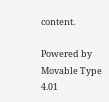content.

Powered by Movable Type 4.01